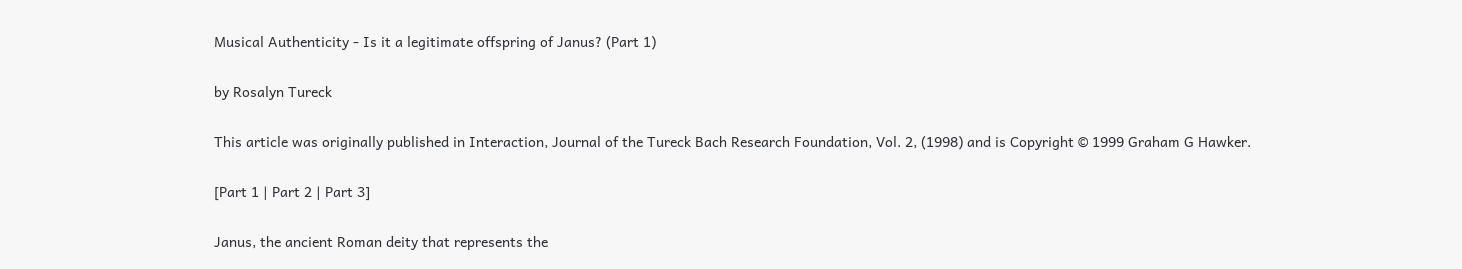Musical Authenticity - Is it a legitimate offspring of Janus? (Part 1)

by Rosalyn Tureck

This article was originally published in Interaction, Journal of the Tureck Bach Research Foundation, Vol. 2, (1998) and is Copyright © 1999 Graham G Hawker.

[Part 1 | Part 2 | Part 3]

Janus, the ancient Roman deity that represents the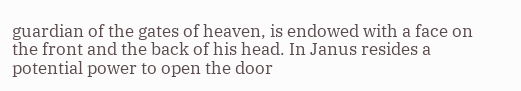guardian of the gates of heaven, is endowed with a face on the front and the back of his head. In Janus resides a potential power to open the door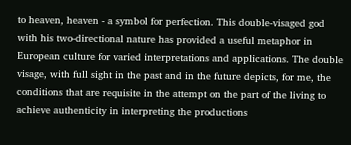to heaven, heaven - a symbol for perfection. This double-visaged god with his two-directional nature has provided a useful metaphor in European culture for varied interpretations and applications. The double visage, with full sight in the past and in the future depicts, for me, the conditions that are requisite in the attempt on the part of the living to achieve authenticity in interpreting the productions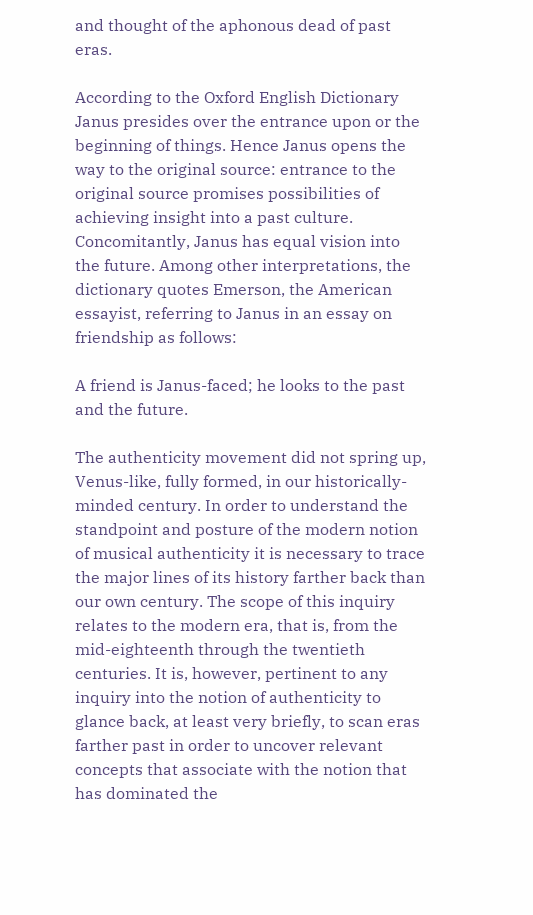and thought of the aphonous dead of past eras.

According to the Oxford English Dictionary Janus presides over the entrance upon or the beginning of things. Hence Janus opens the way to the original source: entrance to the original source promises possibilities of achieving insight into a past culture. Concomitantly, Janus has equal vision into the future. Among other interpretations, the dictionary quotes Emerson, the American essayist, referring to Janus in an essay on friendship as follows:

A friend is Janus-faced; he looks to the past and the future.

The authenticity movement did not spring up, Venus-like, fully formed, in our historically-minded century. In order to understand the standpoint and posture of the modern notion of musical authenticity it is necessary to trace the major lines of its history farther back than our own century. The scope of this inquiry relates to the modern era, that is, from the mid-eighteenth through the twentieth centuries. It is, however, pertinent to any inquiry into the notion of authenticity to glance back, at least very briefly, to scan eras farther past in order to uncover relevant concepts that associate with the notion that has dominated the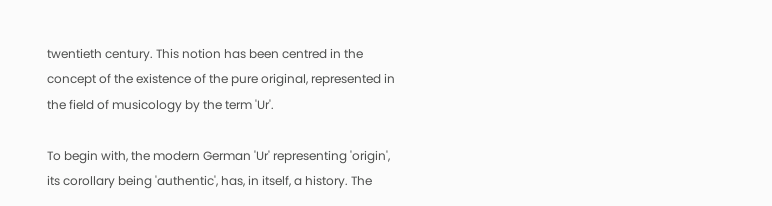twentieth century. This notion has been centred in the concept of the existence of the pure original, represented in the field of musicology by the term 'Ur'.

To begin with, the modern German 'Ur' representing 'origin', its corollary being 'authentic', has, in itself, a history. The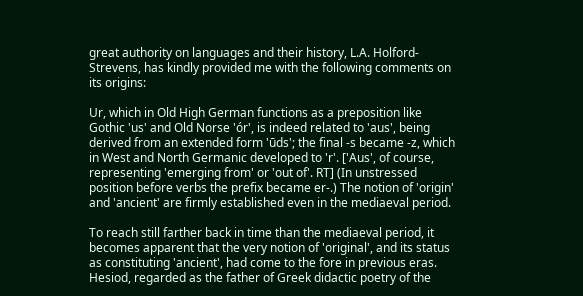great authority on languages and their history, L.A. Holford-Strevens, has kindly provided me with the following comments on its origins:

Ur, which in Old High German functions as a preposition like Gothic 'us' and Old Norse 'ór', is indeed related to 'aus', being derived from an extended form 'ūds'; the final -s became -z, which in West and North Germanic developed to 'r'. ['Aus', of course, representing 'emerging from' or 'out of'. RT] (In unstressed position before verbs the prefix became er-.) The notion of 'origin' and 'ancient' are firmly established even in the mediaeval period.

To reach still farther back in time than the mediaeval period, it becomes apparent that the very notion of 'original', and its status as constituting 'ancient', had come to the fore in previous eras. Hesiod, regarded as the father of Greek didactic poetry of the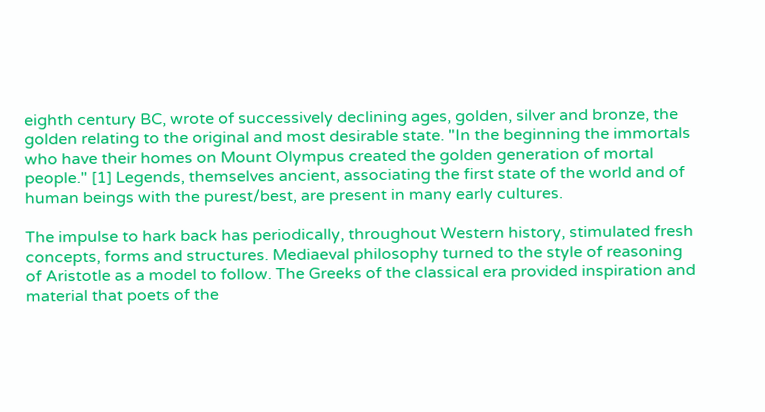eighth century BC, wrote of successively declining ages, golden, silver and bronze, the golden relating to the original and most desirable state. "In the beginning the immortals who have their homes on Mount Olympus created the golden generation of mortal people." [1] Legends, themselves ancient, associating the first state of the world and of human beings with the purest/best, are present in many early cultures.

The impulse to hark back has periodically, throughout Western history, stimulated fresh concepts, forms and structures. Mediaeval philosophy turned to the style of reasoning of Aristotle as a model to follow. The Greeks of the classical era provided inspiration and material that poets of the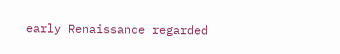early Renaissance regarded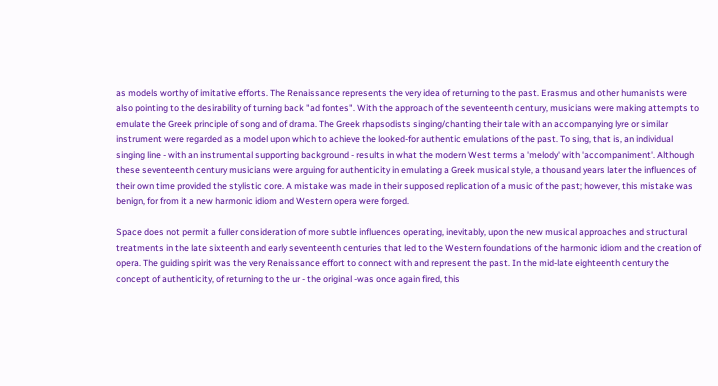as models worthy of imitative efforts. The Renaissance represents the very idea of returning to the past. Erasmus and other humanists were also pointing to the desirability of turning back "ad fontes". With the approach of the seventeenth century, musicians were making attempts to emulate the Greek principle of song and of drama. The Greek rhapsodists singing/chanting their tale with an accompanying lyre or similar instrument were regarded as a model upon which to achieve the looked-for authentic emulations of the past. To sing, that is, an individual singing line - with an instrumental supporting background - results in what the modern West terms a 'melody' with 'accompaniment'. Although these seventeenth century musicians were arguing for authenticity in emulating a Greek musical style, a thousand years later the influences of their own time provided the stylistic core. A mistake was made in their supposed replication of a music of the past; however, this mistake was benign, for from it a new harmonic idiom and Western opera were forged.

Space does not permit a fuller consideration of more subtle influences operating, inevitably, upon the new musical approaches and structural treatments in the late sixteenth and early seventeenth centuries that led to the Western foundations of the harmonic idiom and the creation of opera. The guiding spirit was the very Renaissance effort to connect with and represent the past. In the mid-late eighteenth century the concept of authenticity, of returning to the ur - the original -was once again fired, this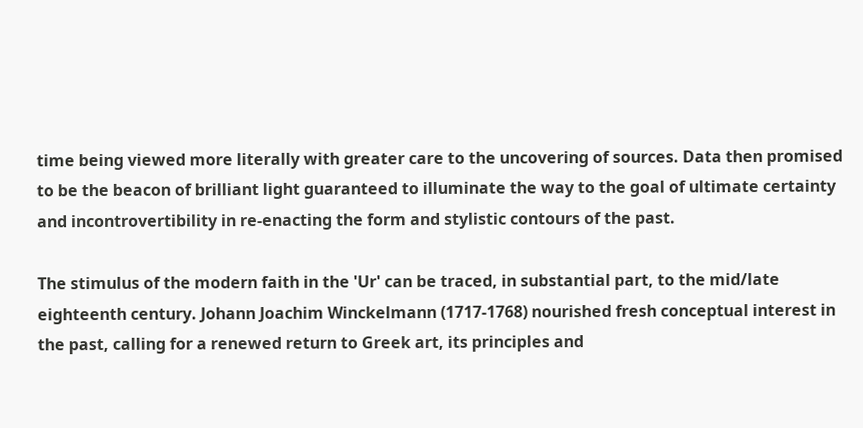time being viewed more literally with greater care to the uncovering of sources. Data then promised to be the beacon of brilliant light guaranteed to illuminate the way to the goal of ultimate certainty and incontrovertibility in re-enacting the form and stylistic contours of the past.

The stimulus of the modern faith in the 'Ur' can be traced, in substantial part, to the mid/late eighteenth century. Johann Joachim Winckelmann (1717-1768) nourished fresh conceptual interest in the past, calling for a renewed return to Greek art, its principles and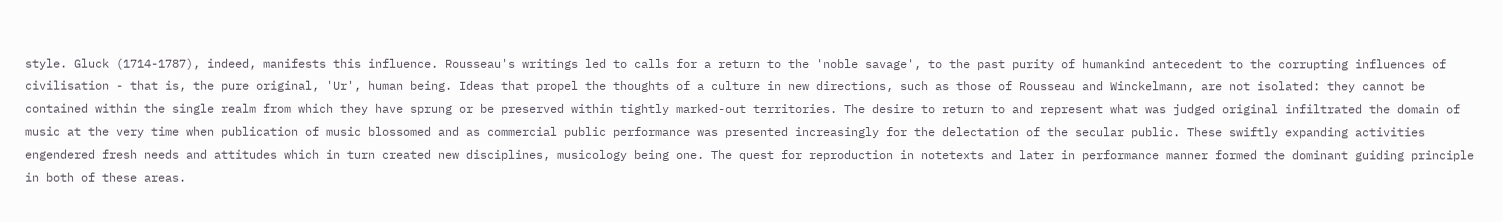style. Gluck (1714-1787), indeed, manifests this influence. Rousseau's writings led to calls for a return to the 'noble savage', to the past purity of humankind antecedent to the corrupting influences of civilisation - that is, the pure original, 'Ur', human being. Ideas that propel the thoughts of a culture in new directions, such as those of Rousseau and Winckelmann, are not isolated: they cannot be contained within the single realm from which they have sprung or be preserved within tightly marked-out territories. The desire to return to and represent what was judged original infiltrated the domain of music at the very time when publication of music blossomed and as commercial public performance was presented increasingly for the delectation of the secular public. These swiftly expanding activities engendered fresh needs and attitudes which in turn created new disciplines, musicology being one. The quest for reproduction in notetexts and later in performance manner formed the dominant guiding principle in both of these areas.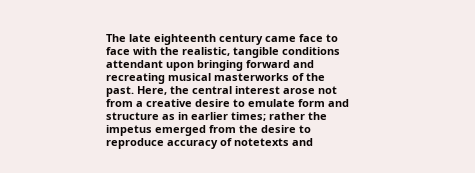The late eighteenth century came face to face with the realistic, tangible conditions attendant upon bringing forward and recreating musical masterworks of the past. Here, the central interest arose not from a creative desire to emulate form and structure as in earlier times; rather the impetus emerged from the desire to reproduce accuracy of notetexts and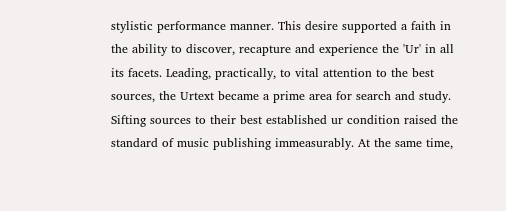stylistic performance manner. This desire supported a faith in the ability to discover, recapture and experience the 'Ur' in all its facets. Leading, practically, to vital attention to the best sources, the Urtext became a prime area for search and study. Sifting sources to their best established ur condition raised the standard of music publishing immeasurably. At the same time,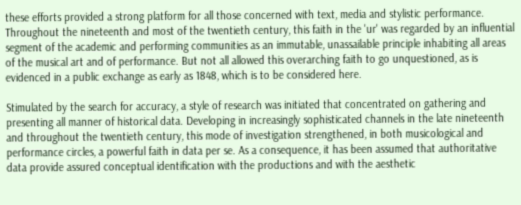these efforts provided a strong platform for all those concerned with text, media and stylistic performance. Throughout the nineteenth and most of the twentieth century, this faith in the 'ur' was regarded by an influential segment of the academic and performing communities as an immutable, unassailable principle inhabiting all areas of the musical art and of performance. But not all allowed this overarching faith to go unquestioned, as is evidenced in a public exchange as early as 1848, which is to be considered here.

Stimulated by the search for accuracy, a style of research was initiated that concentrated on gathering and presenting all manner of historical data. Developing in increasingly sophisticated channels in the late nineteenth and throughout the twentieth century, this mode of investigation strengthened, in both musicological and performance circles, a powerful faith in data per se. As a consequence, it has been assumed that authoritative data provide assured conceptual identification with the productions and with the aesthetic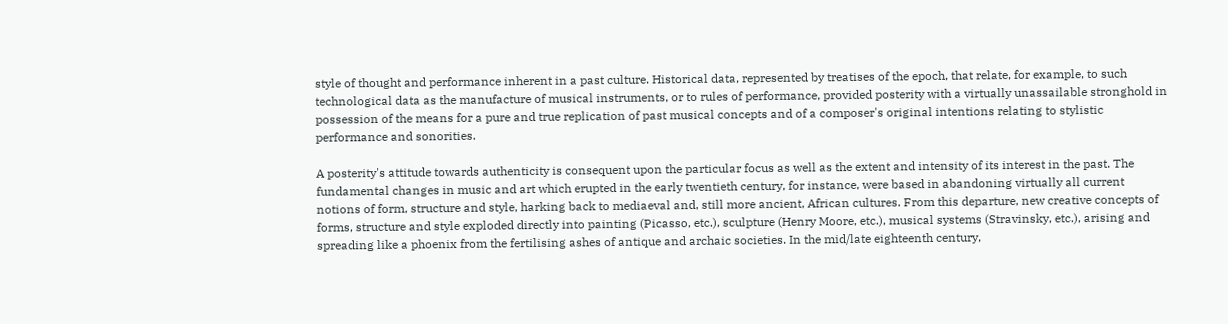style of thought and performance inherent in a past culture. Historical data, represented by treatises of the epoch, that relate, for example, to such technological data as the manufacture of musical instruments, or to rules of performance, provided posterity with a virtually unassailable stronghold in possession of the means for a pure and true replication of past musical concepts and of a composer's original intentions relating to stylistic performance and sonorities.

A posterity's attitude towards authenticity is consequent upon the particular focus as well as the extent and intensity of its interest in the past. The fundamental changes in music and art which erupted in the early twentieth century, for instance, were based in abandoning virtually all current notions of form, structure and style, harking back to mediaeval and, still more ancient, African cultures. From this departure, new creative concepts of forms, structure and style exploded directly into painting (Picasso, etc.), sculpture (Henry Moore, etc.), musical systems (Stravinsky, etc.), arising and spreading like a phoenix from the fertilising ashes of antique and archaic societies. In the mid/late eighteenth century,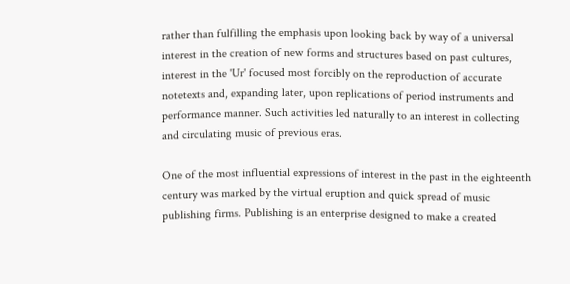rather than fulfilling the emphasis upon looking back by way of a universal interest in the creation of new forms and structures based on past cultures, interest in the 'Ur' focused most forcibly on the reproduction of accurate notetexts and, expanding later, upon replications of period instruments and performance manner. Such activities led naturally to an interest in collecting and circulating music of previous eras.

One of the most influential expressions of interest in the past in the eighteenth century was marked by the virtual eruption and quick spread of music publishing firms. Publishing is an enterprise designed to make a created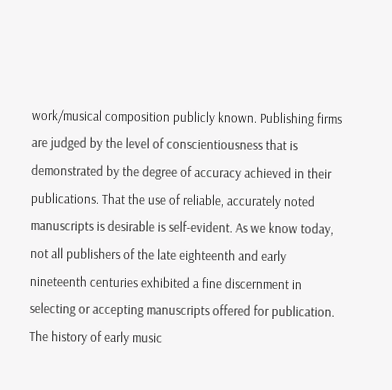work/musical composition publicly known. Publishing firms are judged by the level of conscientiousness that is demonstrated by the degree of accuracy achieved in their publications. That the use of reliable, accurately noted manuscripts is desirable is self-evident. As we know today, not all publishers of the late eighteenth and early nineteenth centuries exhibited a fine discernment in selecting or accepting manuscripts offered for publication. The history of early music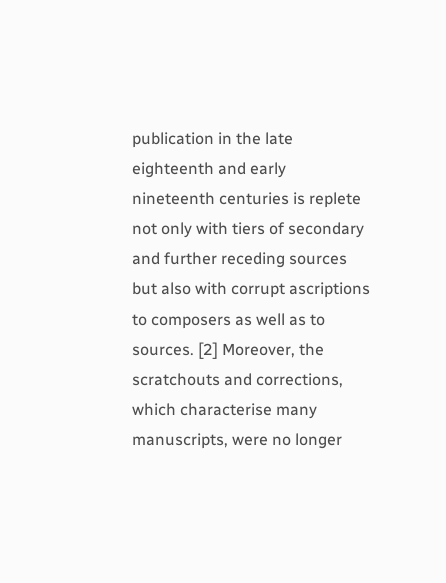publication in the late eighteenth and early nineteenth centuries is replete not only with tiers of secondary and further receding sources but also with corrupt ascriptions to composers as well as to sources. [2] Moreover, the scratchouts and corrections, which characterise many manuscripts, were no longer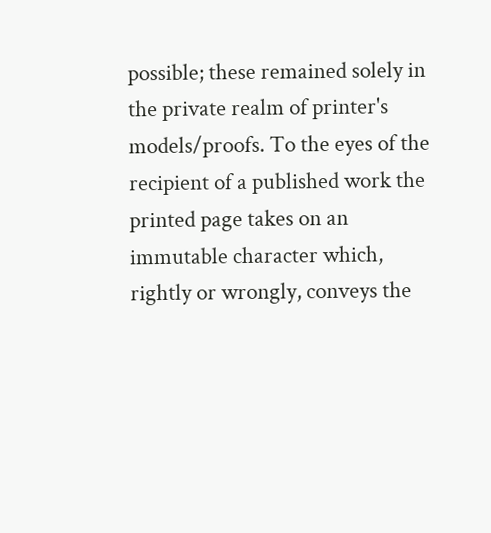possible; these remained solely in the private realm of printer's models/proofs. To the eyes of the recipient of a published work the printed page takes on an immutable character which, rightly or wrongly, conveys the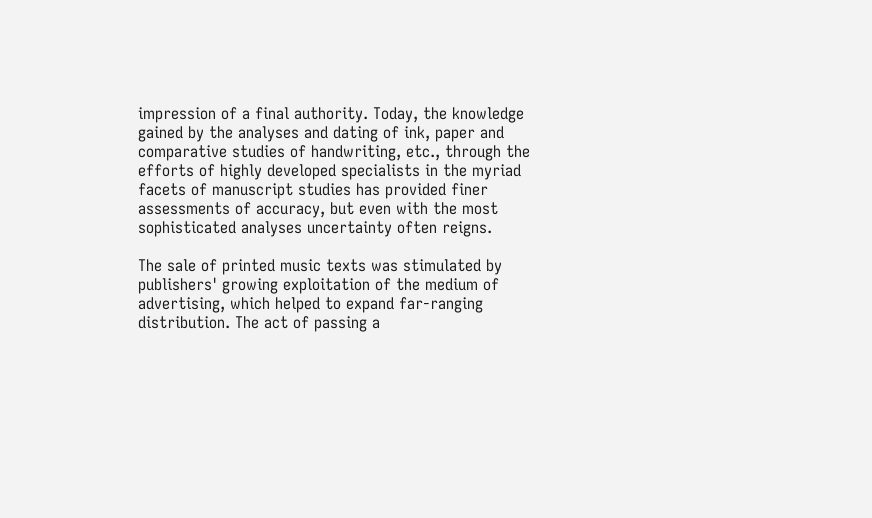impression of a final authority. Today, the knowledge gained by the analyses and dating of ink, paper and comparative studies of handwriting, etc., through the efforts of highly developed specialists in the myriad facets of manuscript studies has provided finer assessments of accuracy, but even with the most sophisticated analyses uncertainty often reigns.

The sale of printed music texts was stimulated by publishers' growing exploitation of the medium of advertising, which helped to expand far-ranging distribution. The act of passing a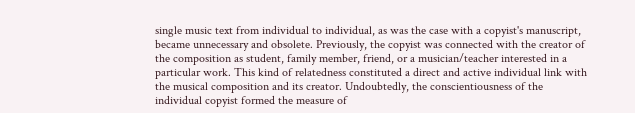single music text from individual to individual, as was the case with a copyist's manuscript, became unnecessary and obsolete. Previously, the copyist was connected with the creator of the composition as student, family member, friend, or a musician/teacher interested in a particular work. This kind of relatedness constituted a direct and active individual link with the musical composition and its creator. Undoubtedly, the conscientiousness of the individual copyist formed the measure of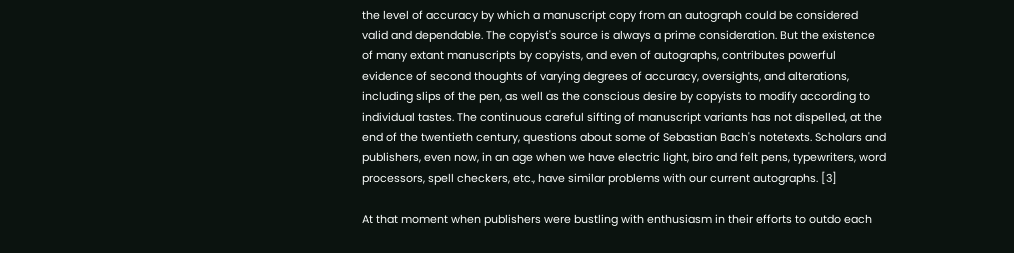the level of accuracy by which a manuscript copy from an autograph could be considered valid and dependable. The copyist's source is always a prime consideration. But the existence of many extant manuscripts by copyists, and even of autographs, contributes powerful evidence of second thoughts of varying degrees of accuracy, oversights, and alterations, including slips of the pen, as well as the conscious desire by copyists to modify according to individual tastes. The continuous careful sifting of manuscript variants has not dispelled, at the end of the twentieth century, questions about some of Sebastian Bach's notetexts. Scholars and publishers, even now, in an age when we have electric light, biro and felt pens, typewriters, word processors, spell checkers, etc., have similar problems with our current autographs. [3]

At that moment when publishers were bustling with enthusiasm in their efforts to outdo each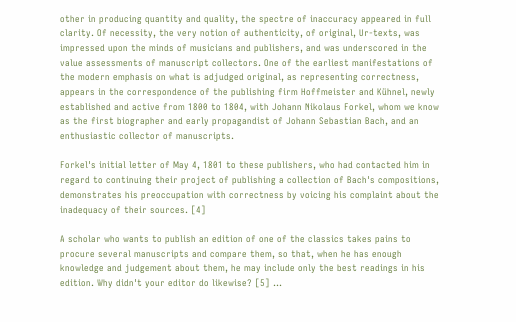other in producing quantity and quality, the spectre of inaccuracy appeared in full clarity. Of necessity, the very notion of authenticity, of original, Ur-texts, was impressed upon the minds of musicians and publishers, and was underscored in the value assessments of manuscript collectors. One of the earliest manifestations of the modern emphasis on what is adjudged original, as representing correctness, appears in the correspondence of the publishing firm Hoffmeister and Kühnel, newly established and active from 1800 to 1804, with Johann Nikolaus Forkel, whom we know as the first biographer and early propagandist of Johann Sebastian Bach, and an enthusiastic collector of manuscripts.

Forkel's initial letter of May 4, 1801 to these publishers, who had contacted him in regard to continuing their project of publishing a collection of Bach's compositions, demonstrates his preoccupation with correctness by voicing his complaint about the inadequacy of their sources. [4]

A scholar who wants to publish an edition of one of the classics takes pains to procure several manuscripts and compare them, so that, when he has enough knowledge and judgement about them, he may include only the best readings in his edition. Why didn't your editor do likewise? [5] ...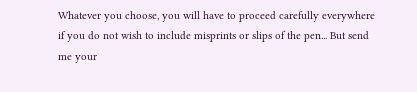Whatever you choose, you will have to proceed carefully everywhere if you do not wish to include misprints or slips of the pen... But send me your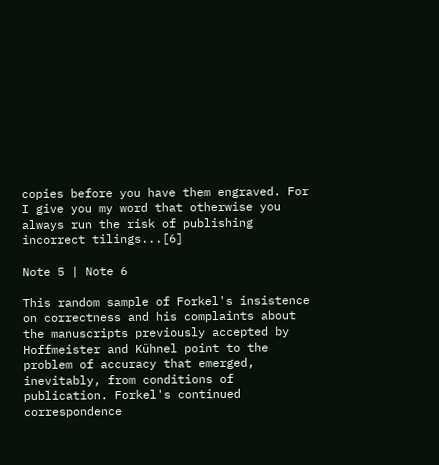copies before you have them engraved. For I give you my word that otherwise you always run the risk of publishing incorrect tilings...[6]

Note 5 | Note 6

This random sample of Forkel's insistence on correctness and his complaints about the manuscripts previously accepted by Hoffmeister and Kühnel point to the problem of accuracy that emerged, inevitably, from conditions of publication. Forkel's continued correspondence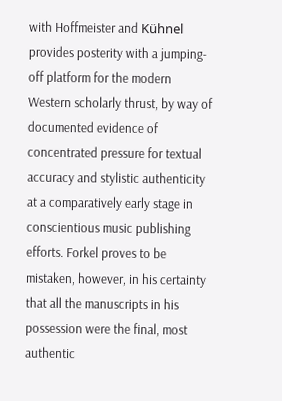with Hoffmeister and Kühnel provides posterity with a jumping-off platform for the modern Western scholarly thrust, by way of documented evidence of concentrated pressure for textual accuracy and stylistic authenticity at a comparatively early stage in conscientious music publishing efforts. Forkel proves to be mistaken, however, in his certainty that all the manuscripts in his possession were the final, most authentic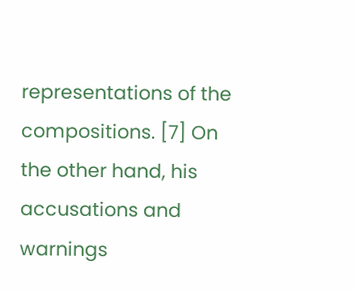representations of the compositions. [7] On the other hand, his accusations and warnings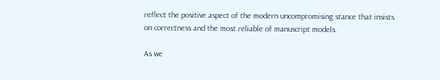reflect the positive aspect of the modern uncompromising stance that insists on correctness and the most reliable of manuscript models.

As we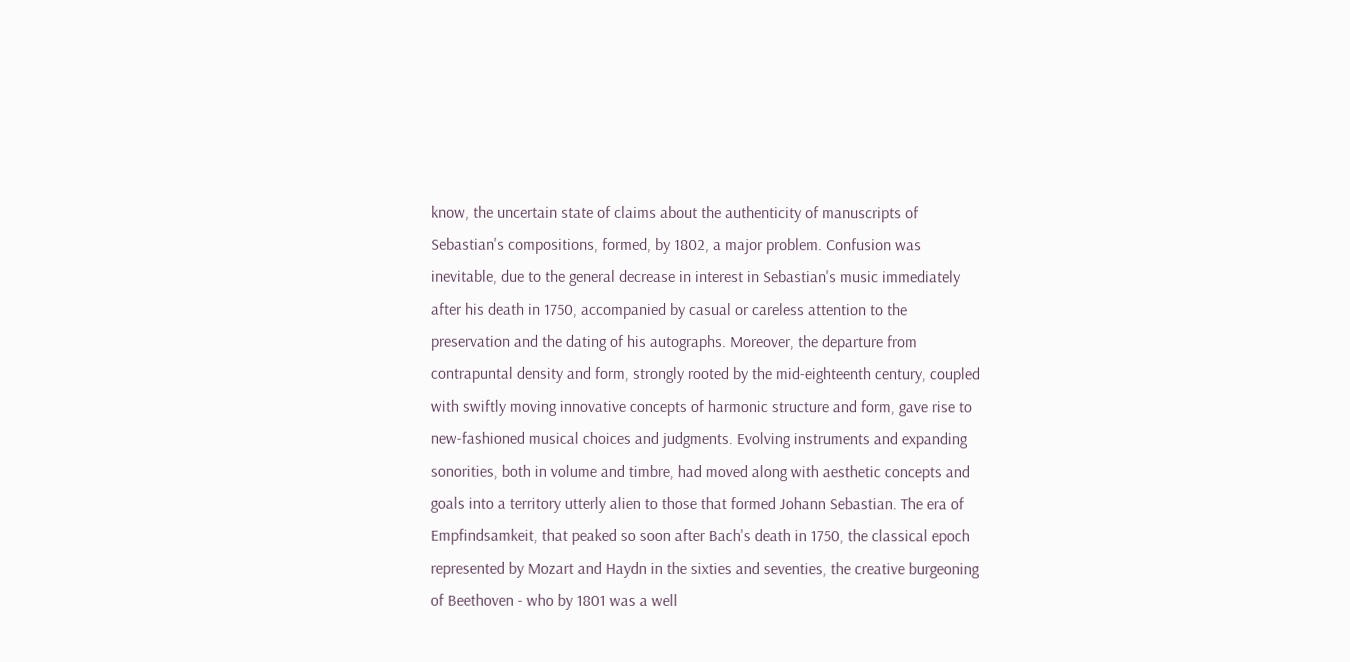know, the uncertain state of claims about the authenticity of manuscripts of Sebastian's compositions, formed, by 1802, a major problem. Confusion was inevitable, due to the general decrease in interest in Sebastian's music immediately after his death in 1750, accompanied by casual or careless attention to the preservation and the dating of his autographs. Moreover, the departure from contrapuntal density and form, strongly rooted by the mid-eighteenth century, coupled with swiftly moving innovative concepts of harmonic structure and form, gave rise to new-fashioned musical choices and judgments. Evolving instruments and expanding sonorities, both in volume and timbre, had moved along with aesthetic concepts and goals into a territory utterly alien to those that formed Johann Sebastian. The era of Empfindsamkeit, that peaked so soon after Bach's death in 1750, the classical epoch represented by Mozart and Haydn in the sixties and seventies, the creative burgeoning of Beethoven - who by 1801 was a well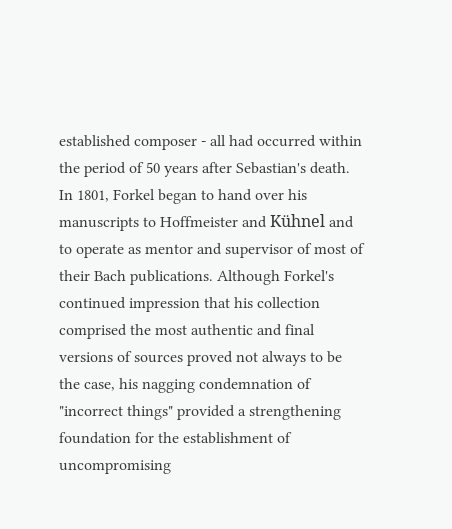established composer - all had occurred within the period of 50 years after Sebastian's death. In 1801, Forkel began to hand over his manuscripts to Hoffmeister and Kühnel and to operate as mentor and supervisor of most of their Bach publications. Although Forkel's continued impression that his collection comprised the most authentic and final versions of sources proved not always to be the case, his nagging condemnation of "incorrect things" provided a strengthening foundation for the establishment of uncompromising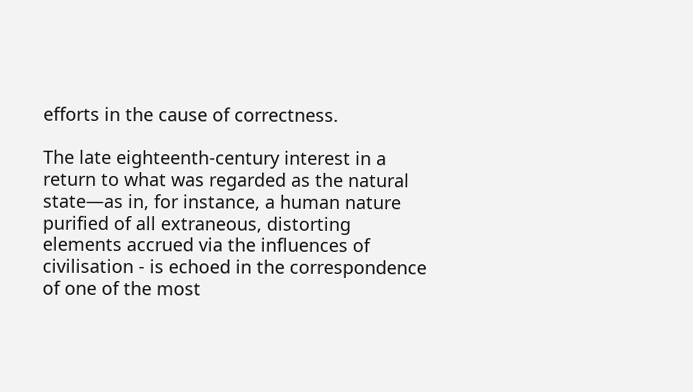efforts in the cause of correctness.

The late eighteenth-century interest in a return to what was regarded as the natural state—as in, for instance, a human nature purified of all extraneous, distorting elements accrued via the influences of civilisation - is echoed in the correspondence of one of the most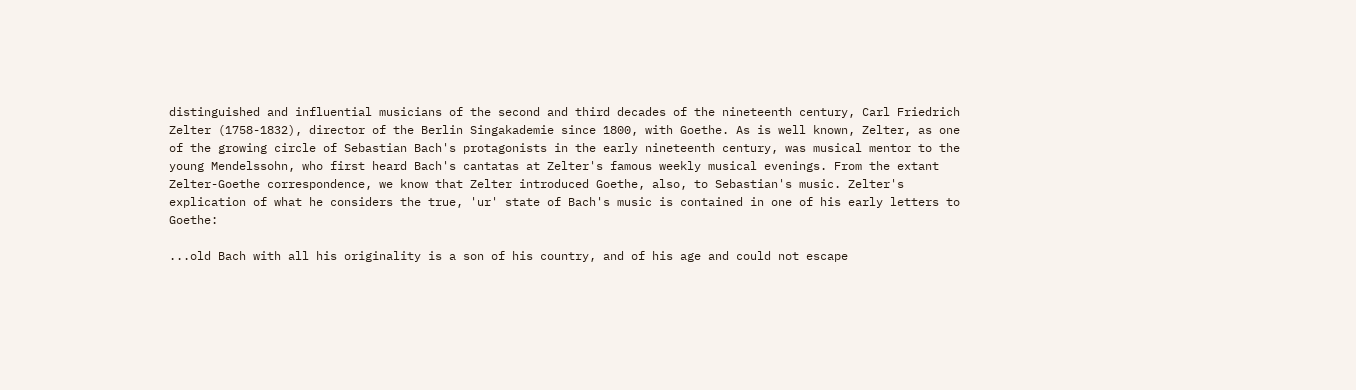distinguished and influential musicians of the second and third decades of the nineteenth century, Carl Friedrich Zelter (1758-1832), director of the Berlin Singakademie since 1800, with Goethe. As is well known, Zelter, as one of the growing circle of Sebastian Bach's protagonists in the early nineteenth century, was musical mentor to the young Mendelssohn, who first heard Bach's cantatas at Zelter's famous weekly musical evenings. From the extant Zelter-Goethe correspondence, we know that Zelter introduced Goethe, also, to Sebastian's music. Zelter's explication of what he considers the true, 'ur' state of Bach's music is contained in one of his early letters to Goethe:

...old Bach with all his originality is a son of his country, and of his age and could not escape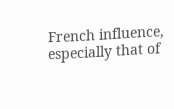French influence, especially that of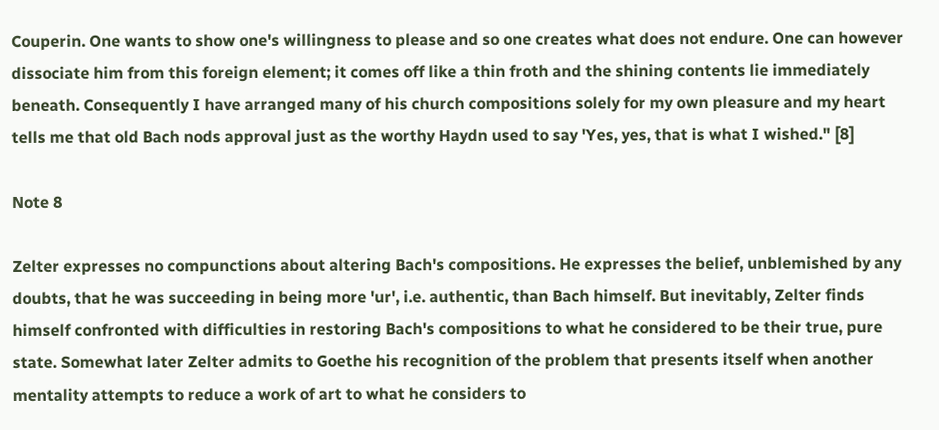Couperin. One wants to show one's willingness to please and so one creates what does not endure. One can however dissociate him from this foreign element; it comes off like a thin froth and the shining contents lie immediately beneath. Consequently I have arranged many of his church compositions solely for my own pleasure and my heart tells me that old Bach nods approval just as the worthy Haydn used to say 'Yes, yes, that is what I wished." [8]

Note 8

Zelter expresses no compunctions about altering Bach's compositions. He expresses the belief, unblemished by any doubts, that he was succeeding in being more 'ur', i.e. authentic, than Bach himself. But inevitably, Zelter finds himself confronted with difficulties in restoring Bach's compositions to what he considered to be their true, pure state. Somewhat later Zelter admits to Goethe his recognition of the problem that presents itself when another mentality attempts to reduce a work of art to what he considers to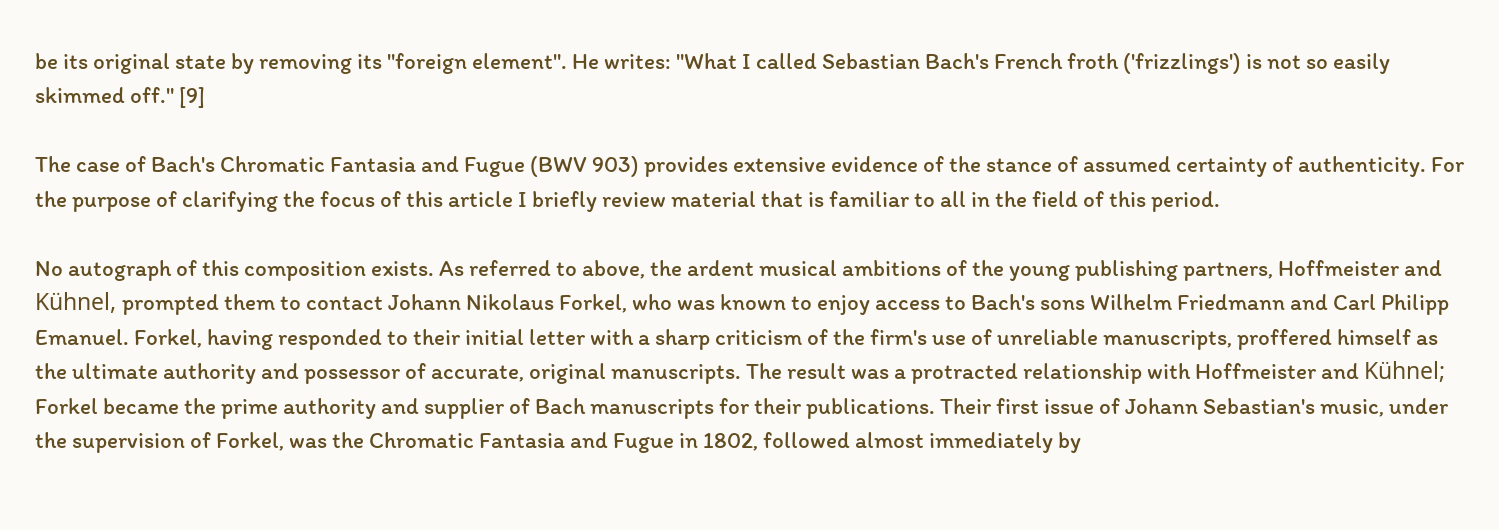be its original state by removing its "foreign element". He writes: "What I called Sebastian Bach's French froth ('frizzlings') is not so easily skimmed off." [9]

The case of Bach's Chromatic Fantasia and Fugue (BWV 903) provides extensive evidence of the stance of assumed certainty of authenticity. For the purpose of clarifying the focus of this article I briefly review material that is familiar to all in the field of this period.

No autograph of this composition exists. As referred to above, the ardent musical ambitions of the young publishing partners, Hoffmeister and Kühnel, prompted them to contact Johann Nikolaus Forkel, who was known to enjoy access to Bach's sons Wilhelm Friedmann and Carl Philipp Emanuel. Forkel, having responded to their initial letter with a sharp criticism of the firm's use of unreliable manuscripts, proffered himself as the ultimate authority and possessor of accurate, original manuscripts. The result was a protracted relationship with Hoffmeister and Kühnel; Forkel became the prime authority and supplier of Bach manuscripts for their publications. Their first issue of Johann Sebastian's music, under the supervision of Forkel, was the Chromatic Fantasia and Fugue in 1802, followed almost immediately by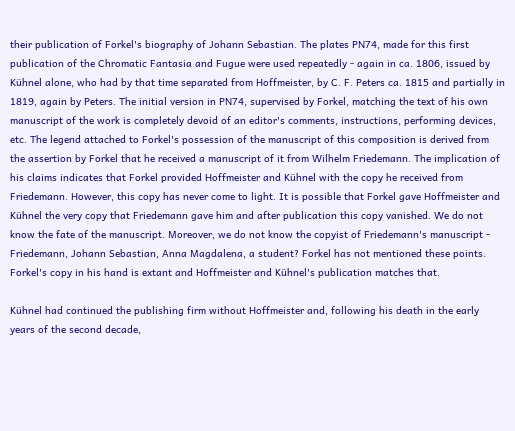their publication of Forkel's biography of Johann Sebastian. The plates PN74, made for this first publication of the Chromatic Fantasia and Fugue were used repeatedly - again in ca. 1806, issued by Kühnel alone, who had by that time separated from Hoffmeister, by C. F. Peters ca. 1815 and partially in 1819, again by Peters. The initial version in PN74, supervised by Forkel, matching the text of his own manuscript of the work is completely devoid of an editor's comments, instructions, performing devices, etc. The legend attached to Forkel's possession of the manuscript of this composition is derived from the assertion by Forkel that he received a manuscript of it from Wilhelm Friedemann. The implication of his claims indicates that Forkel provided Hoffmeister and Kühnel with the copy he received from Friedemann. However, this copy has never come to light. It is possible that Forkel gave Hoffmeister and Kühnel the very copy that Friedemann gave him and after publication this copy vanished. We do not know the fate of the manuscript. Moreover, we do not know the copyist of Friedemann's manuscript - Friedemann, Johann Sebastian, Anna Magdalena, a student? Forkel has not mentioned these points. Forkel's copy in his hand is extant and Hoffmeister and Kühnel's publication matches that.

Kühnel had continued the publishing firm without Hoffmeister and, following his death in the early years of the second decade,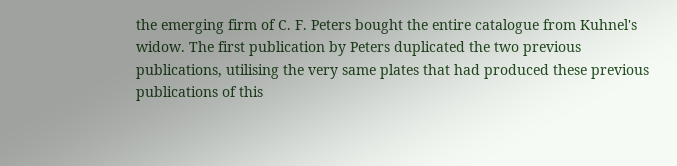the emerging firm of C. F. Peters bought the entire catalogue from Kuhnel's widow. The first publication by Peters duplicated the two previous publications, utilising the very same plates that had produced these previous publications of this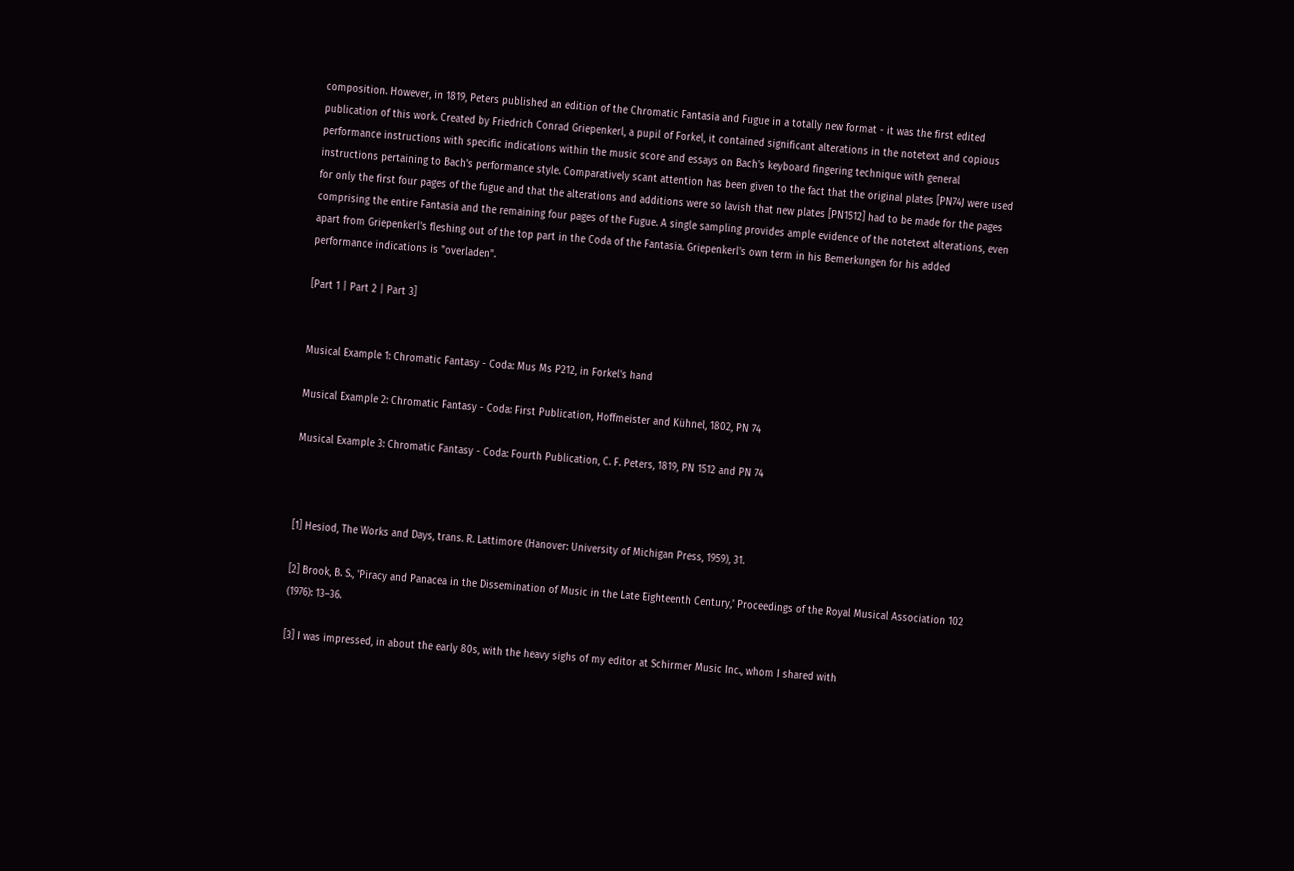composition. However, in 1819, Peters published an edition of the Chromatic Fantasia and Fugue in a totally new format - it was the first edited publication of this work. Created by Friedrich Conrad Griepenkerl, a pupil of Forkel, it contained significant alterations in the notetext and copious performance instructions with specific indications within the music score and essays on Bach's keyboard fingering technique with general instructions pertaining to Bach's performance style. Comparatively scant attention has been given to the fact that the original plates [PN74J were used for only the first four pages of the fugue and that the alterations and additions were so lavish that new plates [PN1512] had to be made for the pages comprising the entire Fantasia and the remaining four pages of the Fugue. A single sampling provides ample evidence of the notetext alterations, even apart from Griepenkerl's fleshing out of the top part in the Coda of the Fantasia. Griepenkerl's own term in his Bemerkungen for his added performance indications is "overladen".

[Part 1 | Part 2 | Part 3]


Musical Example 1: Chromatic Fantasy - Coda: Mus Ms P212, in Forkel's hand

Musical Example 2: Chromatic Fantasy - Coda: First Publication, Hoffmeister and Kühnel, 1802, PN 74

Musical Example 3: Chromatic Fantasy - Coda: Fourth Publication, C. F. Peters, 1819, PN 1512 and PN 74



[1] Hesiod, The Works and Days, trans. R. Lattimore (Hanover: University of Michigan Press, 1959), 31.

[2] Brook, B. S., 'Piracy and Panacea in the Dissemination of Music in the Late Eighteenth Century,' Proceedings of the Royal Musical Association 102 (1976): 13–36.

[3] I was impressed, in about the early 80s, with the heavy sighs of my editor at Schirmer Music Inc., whom I shared with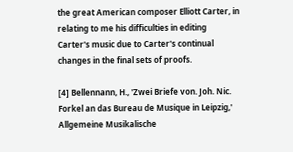the great American composer Elliott Carter, in relating to me his difficulties in editing Carter's music due to Carter's continual changes in the final sets of proofs.

[4] Bellennann, H., 'Zwei Briefe von. Joh. Nic. Forkel an das Bureau de Musique in Leipzig,' Allgemeine Musikalische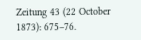Zeitung 43 (22 October 1873): 675–76.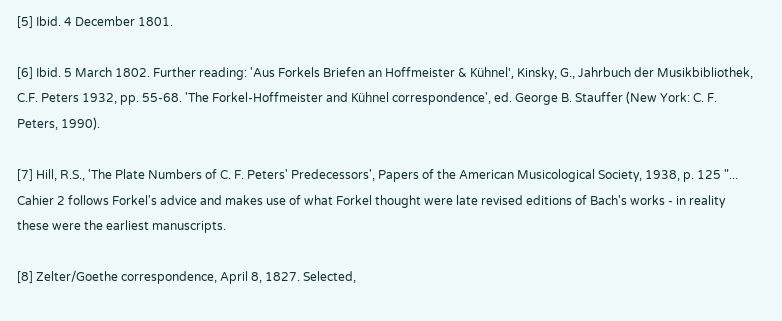[5] Ibid. 4 December 1801.

[6] Ibid. 5 March 1802. Further reading: 'Aus Forkels Briefen an Hoffmeister & Kühnel', Kinsky, G., Jahrbuch der Musikbibliothek, C.F. Peters 1932, pp. 55-68. 'The Forkel-Hoffmeister and Kühnel correspondence', ed. George B. Stauffer (New York: C. F. Peters, 1990).

[7] Hill, R.S., 'The Plate Numbers of C. F. Peters' Predecessors', Papers of the American Musicological Society, 1938, p. 125 "... Cahier 2 follows Forkel's advice and makes use of what Forkel thought were late revised editions of Bach's works - in reality these were the earliest manuscripts.

[8] Zelter/Goethe correspondence, April 8, 1827. Selected,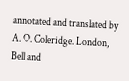annotated and translated by A. O. Coleridge. London, Bell and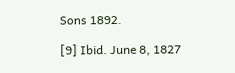Sons 1892.

[9] Ibid. June 8, 1827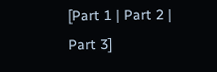[Part 1 | Part 2 | Part 3]